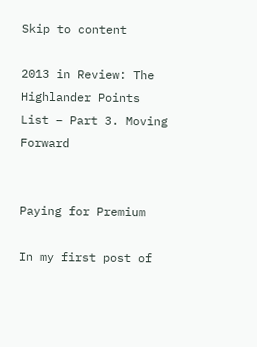Skip to content

2013 in Review: The Highlander Points List – Part 3. Moving Forward


Paying for Premium

In my first post of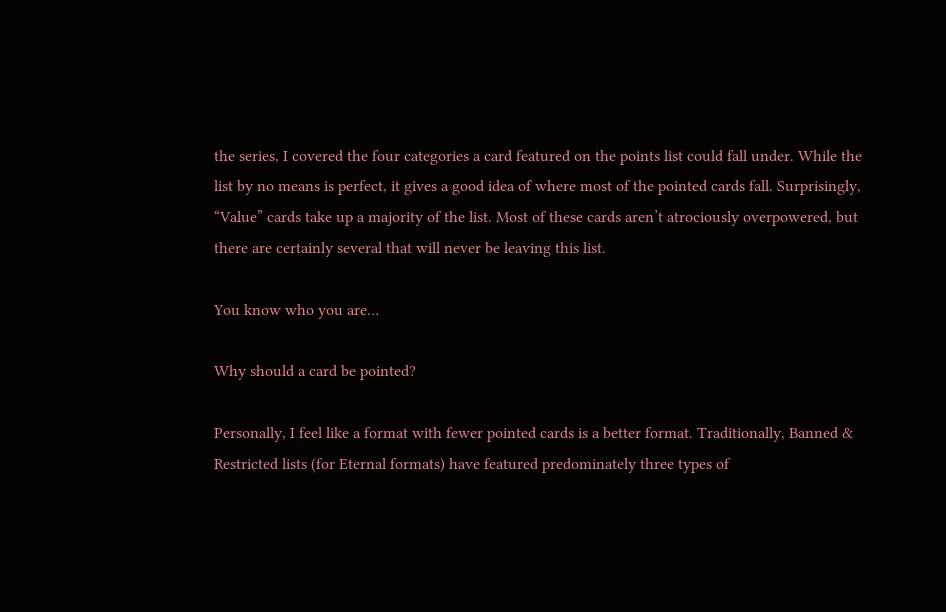the series, I covered the four categories a card featured on the points list could fall under. While the list by no means is perfect, it gives a good idea of where most of the pointed cards fall. Surprisingly, “Value” cards take up a majority of the list. Most of these cards aren’t atrociously overpowered, but there are certainly several that will never be leaving this list.

You know who you are…

Why should a card be pointed?

Personally, I feel like a format with fewer pointed cards is a better format. Traditionally, Banned & Restricted lists (for Eternal formats) have featured predominately three types of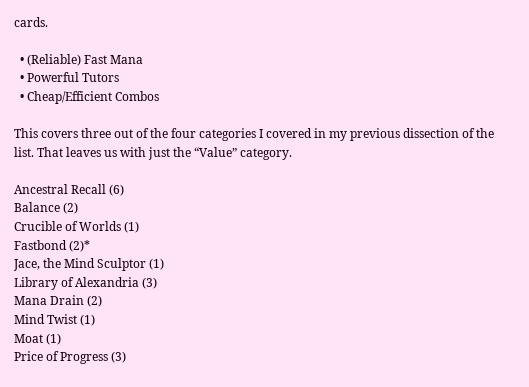cards.

  • (Reliable) Fast Mana
  • Powerful Tutors
  • Cheap/Efficient Combos

This covers three out of the four categories I covered in my previous dissection of the list. That leaves us with just the “Value” category.

Ancestral Recall (6)
Balance (2)
Crucible of Worlds (1)
Fastbond (2)*
Jace, the Mind Sculptor (1)
Library of Alexandria (3)
Mana Drain (2)
Mind Twist (1)
Moat (1)
Price of Progress (3)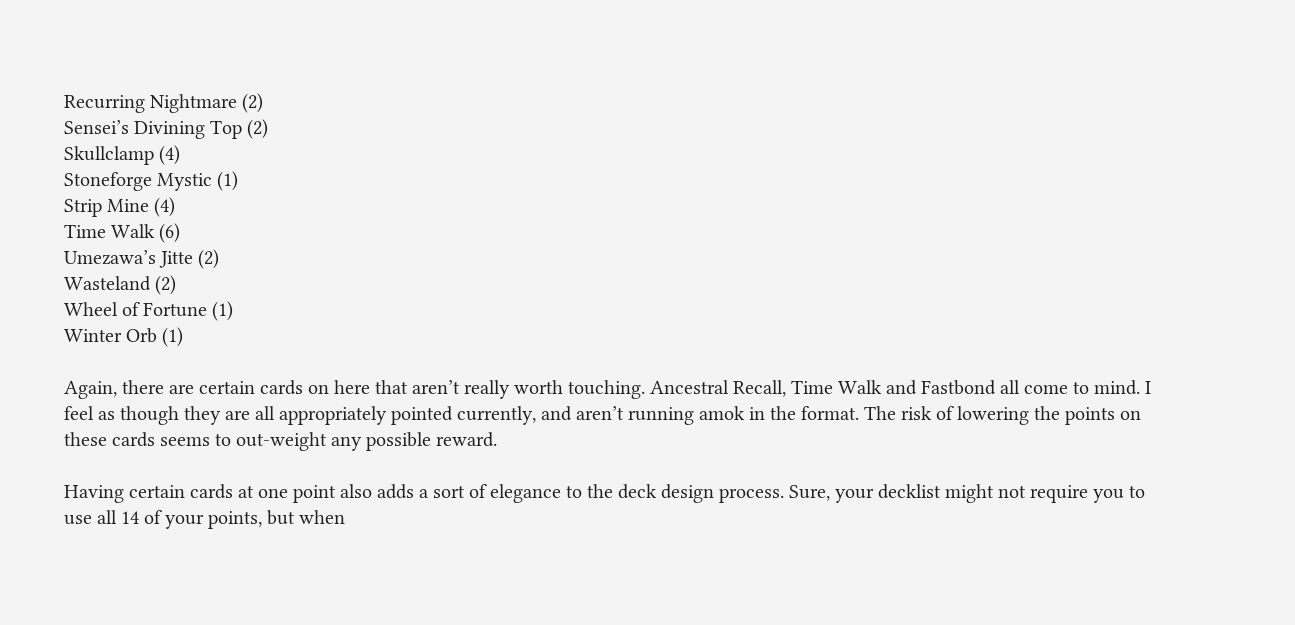Recurring Nightmare (2)
Sensei’s Divining Top (2)
Skullclamp (4)
Stoneforge Mystic (1)
Strip Mine (4)
Time Walk (6)
Umezawa’s Jitte (2)
Wasteland (2)
Wheel of Fortune (1)
Winter Orb (1)

Again, there are certain cards on here that aren’t really worth touching. Ancestral Recall, Time Walk and Fastbond all come to mind. I feel as though they are all appropriately pointed currently, and aren’t running amok in the format. The risk of lowering the points on these cards seems to out-weight any possible reward.

Having certain cards at one point also adds a sort of elegance to the deck design process. Sure, your decklist might not require you to use all 14 of your points, but when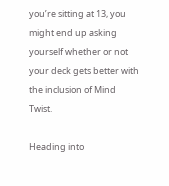you’re sitting at 13, you might end up asking yourself whether or not your deck gets better with the inclusion of Mind Twist.

Heading into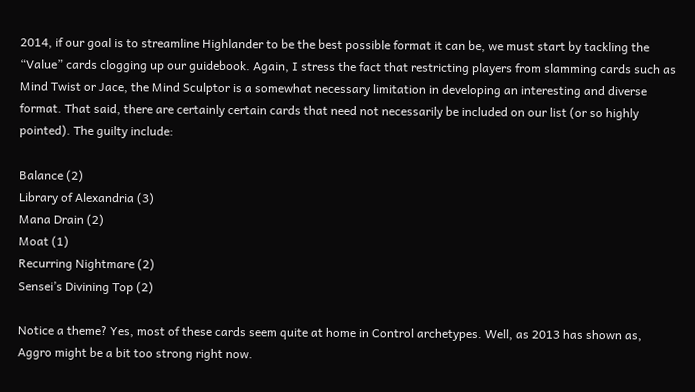2014, if our goal is to streamline Highlander to be the best possible format it can be, we must start by tackling the “Value” cards clogging up our guidebook. Again, I stress the fact that restricting players from slamming cards such as Mind Twist or Jace, the Mind Sculptor is a somewhat necessary limitation in developing an interesting and diverse format. That said, there are certainly certain cards that need not necessarily be included on our list (or so highly pointed). The guilty include:

Balance (2)
Library of Alexandria (3)
Mana Drain (2)
Moat (1)
Recurring Nightmare (2)
Sensei’s Divining Top (2)

Notice a theme? Yes, most of these cards seem quite at home in Control archetypes. Well, as 2013 has shown as, Aggro might be a bit too strong right now.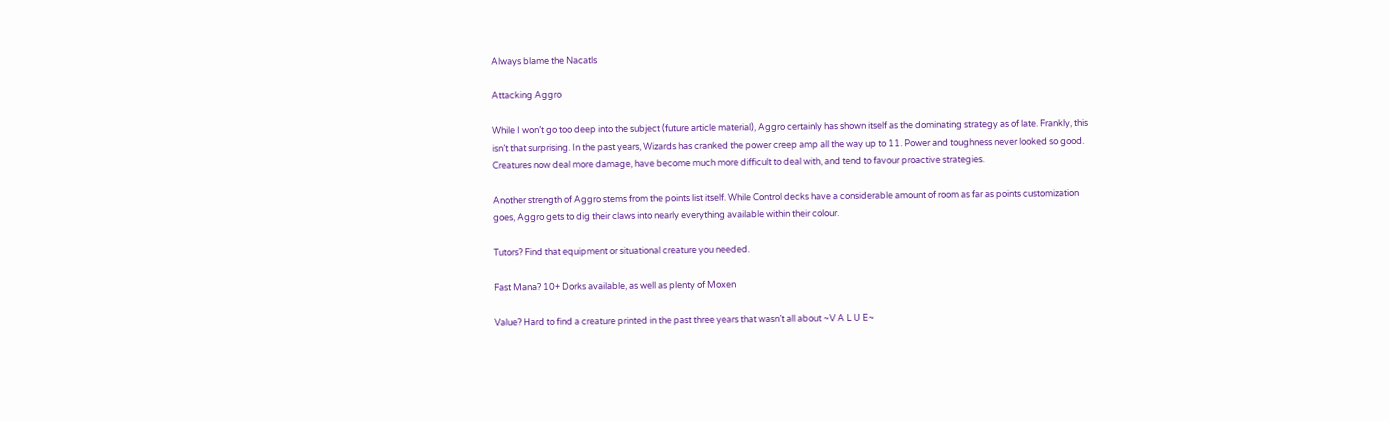Always blame the Nacatls

Attacking Aggro

While I won’t go too deep into the subject (future article material), Aggro certainly has shown itself as the dominating strategy as of late. Frankly, this isn’t that surprising. In the past years, Wizards has cranked the power creep amp all the way up to 11. Power and toughness never looked so good. Creatures now deal more damage, have become much more difficult to deal with, and tend to favour proactive strategies.

Another strength of Aggro stems from the points list itself. While Control decks have a considerable amount of room as far as points customization goes, Aggro gets to dig their claws into nearly everything available within their colour.

Tutors? Find that equipment or situational creature you needed.

Fast Mana? 10+ Dorks available, as well as plenty of Moxen

Value? Hard to find a creature printed in the past three years that wasn’t all about ~V A L U E~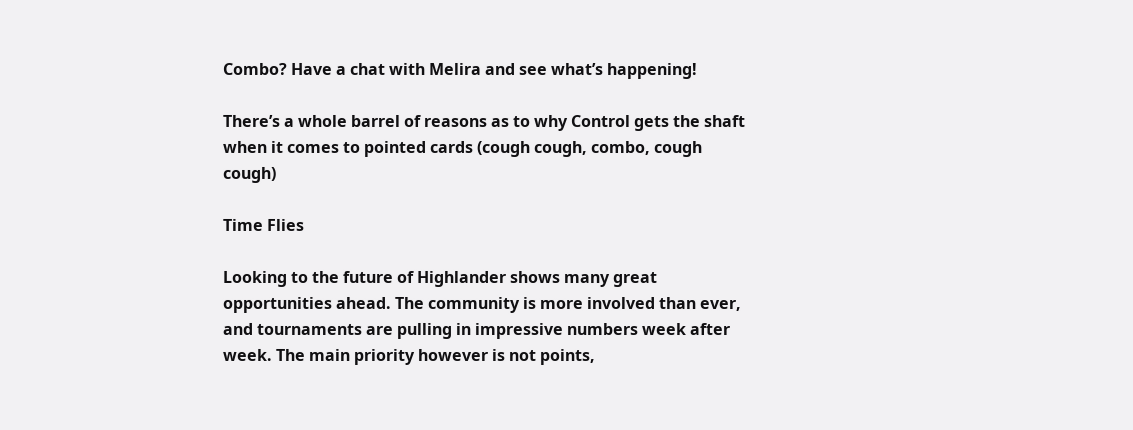Combo? Have a chat with Melira and see what’s happening!

There’s a whole barrel of reasons as to why Control gets the shaft when it comes to pointed cards (cough cough, combo, cough cough)

Time Flies

Looking to the future of Highlander shows many great opportunities ahead. The community is more involved than ever, and tournaments are pulling in impressive numbers week after week. The main priority however is not points,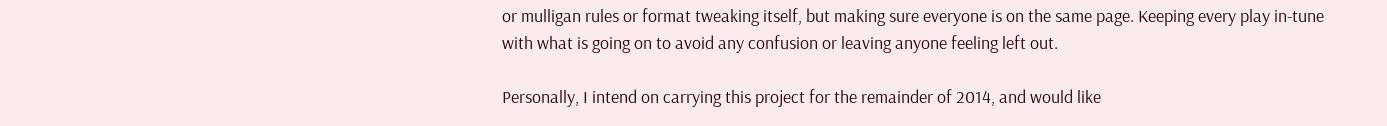or mulligan rules or format tweaking itself, but making sure everyone is on the same page. Keeping every play in-tune with what is going on to avoid any confusion or leaving anyone feeling left out.

Personally, I intend on carrying this project for the remainder of 2014, and would like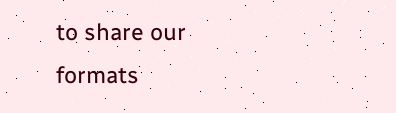to share our formats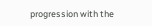progression with the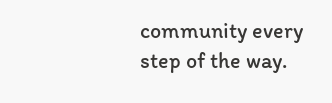community every step of the way.